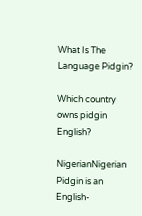What Is The Language Pidgin?

Which country owns pidgin English?

NigerianNigerian Pidgin is an English-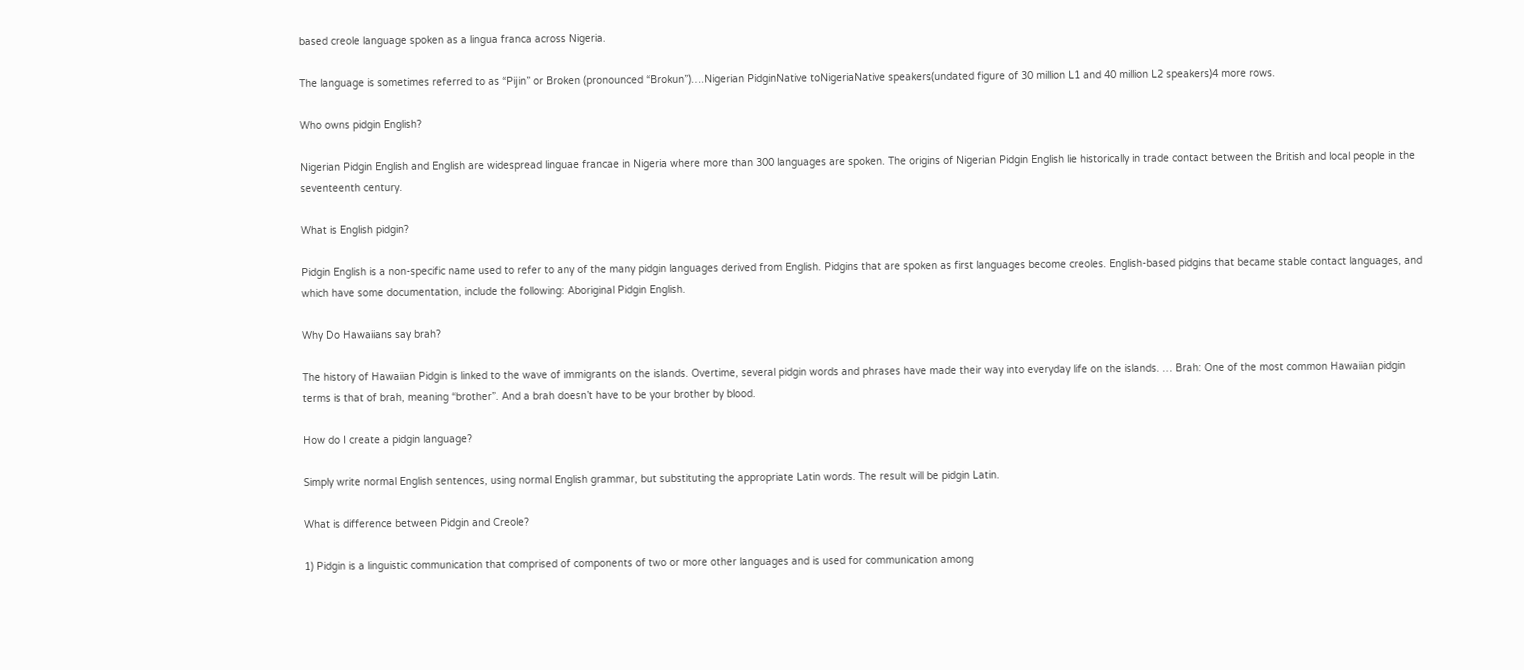based creole language spoken as a lingua franca across Nigeria.

The language is sometimes referred to as “Pijin” or Broken (pronounced “Brokun”)….Nigerian PidginNative toNigeriaNative speakers(undated figure of 30 million L1 and 40 million L2 speakers)4 more rows.

Who owns pidgin English?

Nigerian Pidgin English and English are widespread linguae francae in Nigeria where more than 300 languages are spoken. The origins of Nigerian Pidgin English lie historically in trade contact between the British and local people in the seventeenth century.

What is English pidgin?

Pidgin English is a non-specific name used to refer to any of the many pidgin languages derived from English. Pidgins that are spoken as first languages become creoles. English-based pidgins that became stable contact languages, and which have some documentation, include the following: Aboriginal Pidgin English.

Why Do Hawaiians say brah?

The history of Hawaiian Pidgin is linked to the wave of immigrants on the islands. Overtime, several pidgin words and phrases have made their way into everyday life on the islands. … Brah: One of the most common Hawaiian pidgin terms is that of brah, meaning “brother”. And a brah doesn’t have to be your brother by blood.

How do I create a pidgin language?

Simply write normal English sentences, using normal English grammar, but substituting the appropriate Latin words. The result will be pidgin Latin.

What is difference between Pidgin and Creole?

1) Pidgin is a linguistic communication that comprised of components of two or more other languages and is used for communication among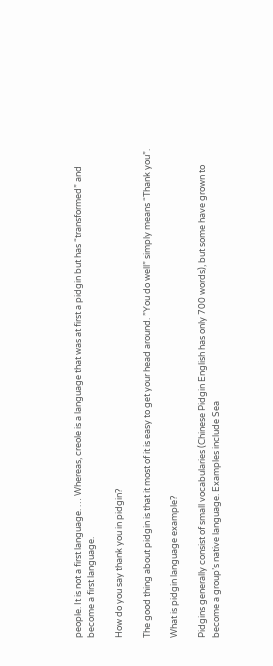people. It is not a first language. … Whereas, creole is a language that was at first a pidgin but has “transformed” and become a first language.

How do you say thank you in pidgin?

The good thing about pidgin is that it most of it is easy to get your head around. ”You do well” simply means “Thank you”.

What is pidgin language example?

Pidgins generally consist of small vocabularies (Chinese Pidgin English has only 700 words), but some have grown to become a group’s native language. Examples include Sea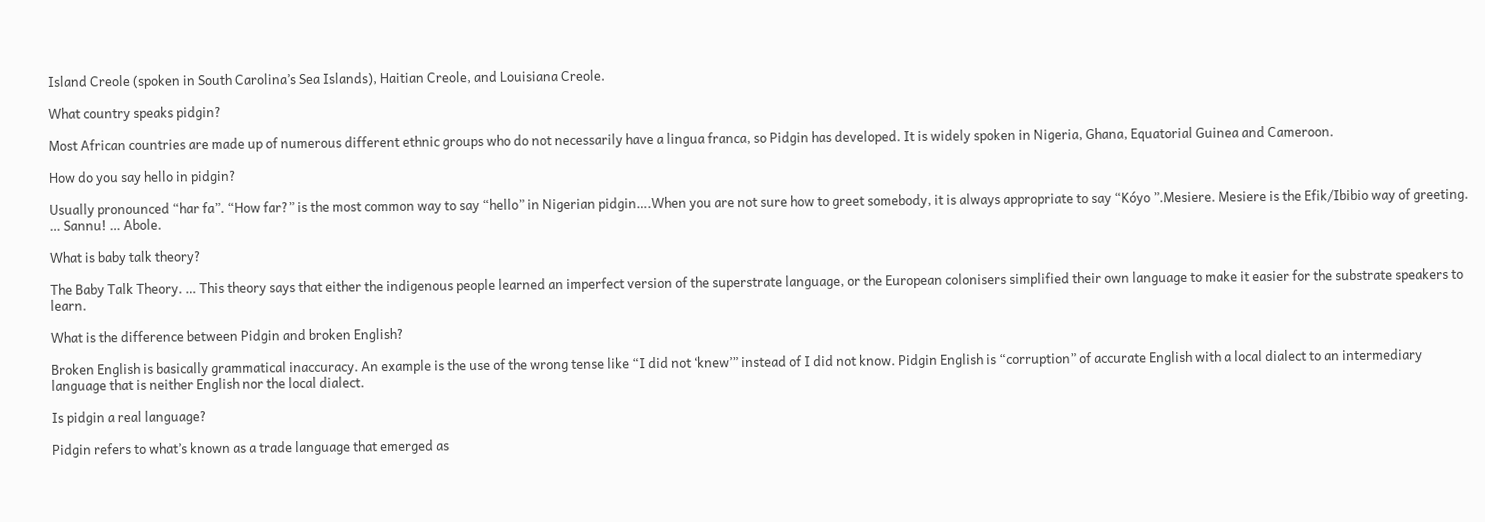Island Creole (spoken in South Carolina’s Sea Islands), Haitian Creole, and Louisiana Creole.

What country speaks pidgin?

Most African countries are made up of numerous different ethnic groups who do not necessarily have a lingua franca, so Pidgin has developed. It is widely spoken in Nigeria, Ghana, Equatorial Guinea and Cameroon.

How do you say hello in pidgin?

Usually pronounced “har fa”. “How far?” is the most common way to say “hello” in Nigerian pidgin….When you are not sure how to greet somebody, it is always appropriate to say “Kóyo ”.Mesiere. Mesiere is the Efik/Ibibio way of greeting. … Sannu! … Abole.

What is baby talk theory?

The Baby Talk Theory. … This theory says that either the indigenous people learned an imperfect version of the superstrate language, or the European colonisers simplified their own language to make it easier for the substrate speakers to learn.

What is the difference between Pidgin and broken English?

Broken English is basically grammatical inaccuracy. An example is the use of the wrong tense like “I did not ‘knew’” instead of I did not know. Pidgin English is “corruption” of accurate English with a local dialect to an intermediary language that is neither English nor the local dialect.

Is pidgin a real language?

Pidgin refers to what’s known as a trade language that emerged as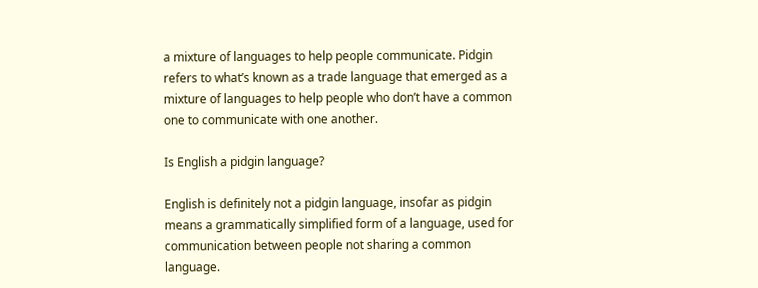a mixture of languages to help people communicate. Pidgin refers to what’s known as a trade language that emerged as a mixture of languages to help people who don’t have a common one to communicate with one another.

Is English a pidgin language?

English is definitely not a pidgin language, insofar as pidgin means a grammatically simplified form of a language, used for communication between people not sharing a common language.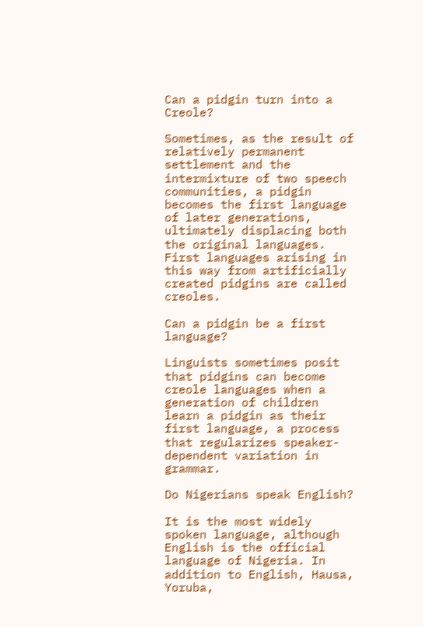Can a pidgin turn into a Creole?

Sometimes, as the result of relatively permanent settlement and the intermixture of two speech communities, a pidgin becomes the first language of later generations, ultimately displacing both the original languages. First languages arising in this way from artificially created pidgins are called creoles.

Can a pidgin be a first language?

Linguists sometimes posit that pidgins can become creole languages when a generation of children learn a pidgin as their first language, a process that regularizes speaker-dependent variation in grammar.

Do Nigerians speak English?

It is the most widely spoken language, although English is the official language of Nigeria. In addition to English, Hausa, Yoruba,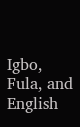Igbo, Fula, and English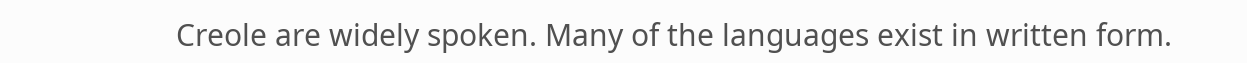Creole are widely spoken. Many of the languages exist in written form.